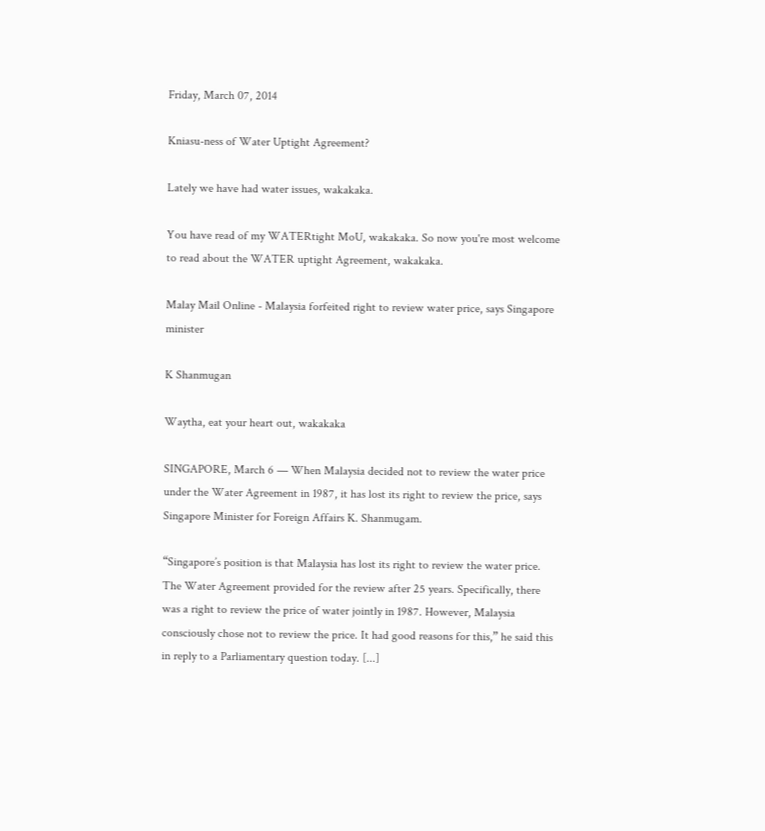Friday, March 07, 2014

Kniasu-ness of Water Uptight Agreement?

Lately we have had water issues, wakakaka.

You have read of my WATERtight MoU, wakakaka. So now you're most welcome to read about the WATER uptight Agreement, wakakaka.

Malay Mail Online - Malaysia forfeited right to review water price, says Singapore minister

K Shanmugan

Waytha, eat your heart out, wakakaka

SINGAPORE, March 6 — When Malaysia decided not to review the water price under the Water Agreement in 1987, it has lost its right to review the price, says Singapore Minister for Foreign Affairs K. Shanmugam.

“Singapore’s position is that Malaysia has lost its right to review the water price. The Water Agreement provided for the review after 25 years. Specifically, there was a right to review the price of water jointly in 1987. However, Malaysia consciously chose not to review the price. It had good reasons for this,” he said this in reply to a Parliamentary question today. [...]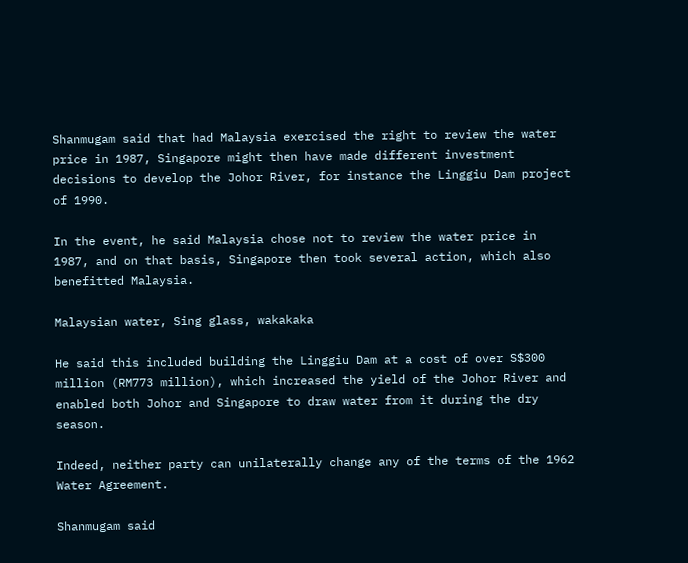Shanmugam said that had Malaysia exercised the right to review the water price in 1987, Singapore might then have made different investment decisions to develop the Johor River, for instance the Linggiu Dam project of 1990.

In the event, he said Malaysia chose not to review the water price in 1987, and on that basis, Singapore then took several action, which also benefitted Malaysia.

Malaysian water, Sing glass, wakakaka

He said this included building the Linggiu Dam at a cost of over S$300 million (RM773 million), which increased the yield of the Johor River and enabled both Johor and Singapore to draw water from it during the dry season.

Indeed, neither party can unilaterally change any of the terms of the 1962 Water Agreement.

Shanmugam said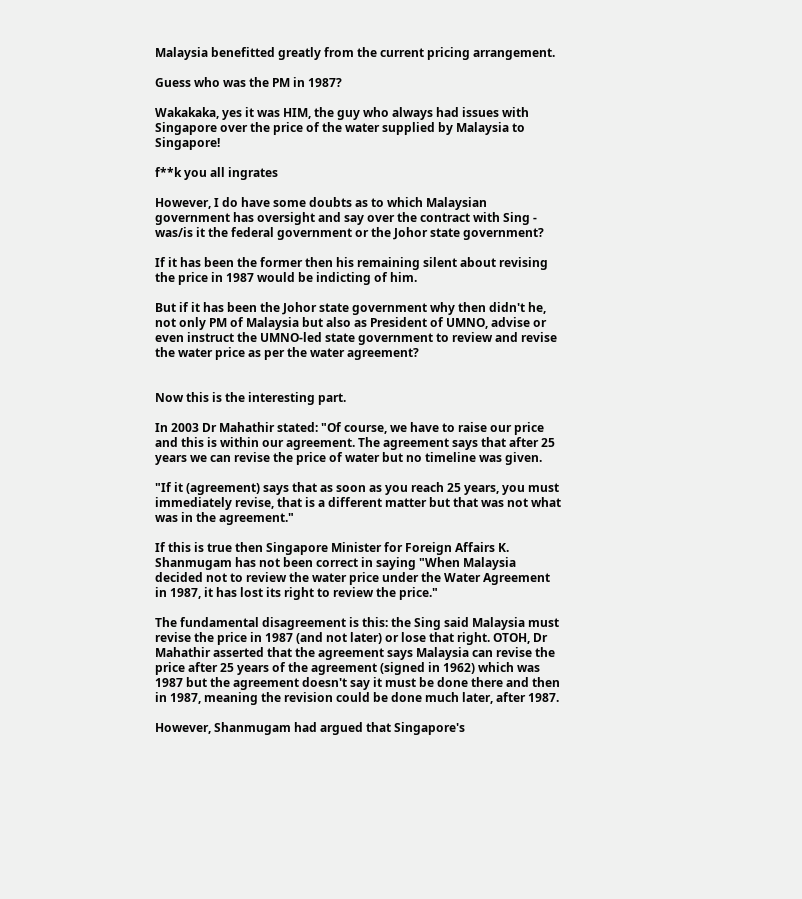Malaysia benefitted greatly from the current pricing arrangement.

Guess who was the PM in 1987?

Wakakaka, yes it was HIM, the guy who always had issues with Singapore over the price of the water supplied by Malaysia to Singapore!

f**k you all ingrates

However, I do have some doubts as to which Malaysian government has oversight and say over the contract with Sing - was/is it the federal government or the Johor state government?

If it has been the former then his remaining silent about revising the price in 1987 would be indicting of him.

But if it has been the Johor state government why then didn't he, not only PM of Malaysia but also as President of UMNO, advise or even instruct the UMNO-led state government to review and revise the water price as per the water agreement?


Now this is the interesting part.

In 2003 Dr Mahathir stated: "Of course, we have to raise our price and this is within our agreement. The agreement says that after 25 years we can revise the price of water but no timeline was given.

"If it (agreement) says that as soon as you reach 25 years, you must immediately revise, that is a different matter but that was not what was in the agreement."

If this is true then Singapore Minister for Foreign Affairs K. Shanmugam has not been correct in saying "When Malaysia decided not to review the water price under the Water Agreement in 1987, it has lost its right to review the price."

The fundamental disagreement is this: the Sing said Malaysia must revise the price in 1987 (and not later) or lose that right. OTOH, Dr Mahathir asserted that the agreement says Malaysia can revise the price after 25 years of the agreement (signed in 1962) which was 1987 but the agreement doesn't say it must be done there and then in 1987, meaning the revision could be done much later, after 1987.

However, Shanmugam had argued that Singapore's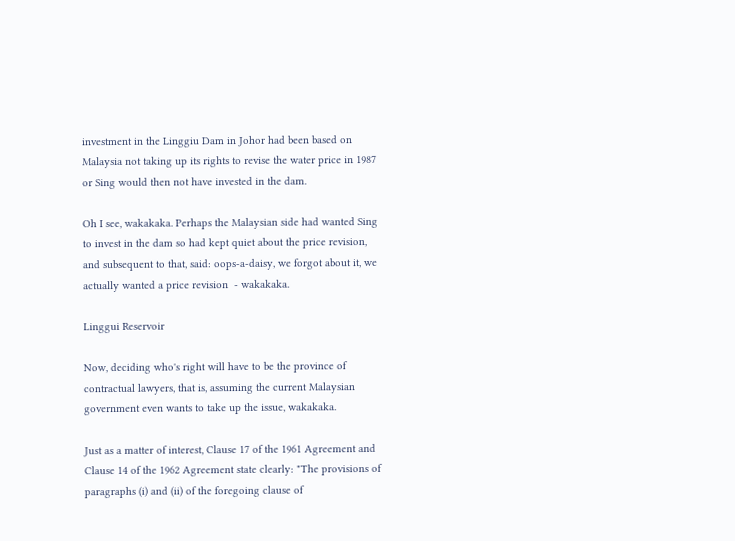investment in the Linggiu Dam in Johor had been based on Malaysia not taking up its rights to revise the water price in 1987 or Sing would then not have invested in the dam.

Oh I see, wakakaka. Perhaps the Malaysian side had wanted Sing to invest in the dam so had kept quiet about the price revision, and subsequent to that, said: oops-a-daisy, we forgot about it, we actually wanted a price revision  - wakakaka.

Linggui Reservoir

Now, deciding who's right will have to be the province of contractual lawyers, that is, assuming the current Malaysian government even wants to take up the issue, wakakaka.

Just as a matter of interest, Clause 17 of the 1961 Agreement and Clause 14 of the 1962 Agreement state clearly: "The provisions of paragraphs (i) and (ii) of the foregoing clause of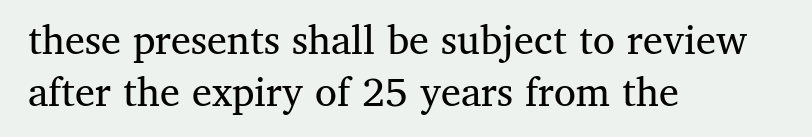these presents shall be subject to review after the expiry of 25 years from the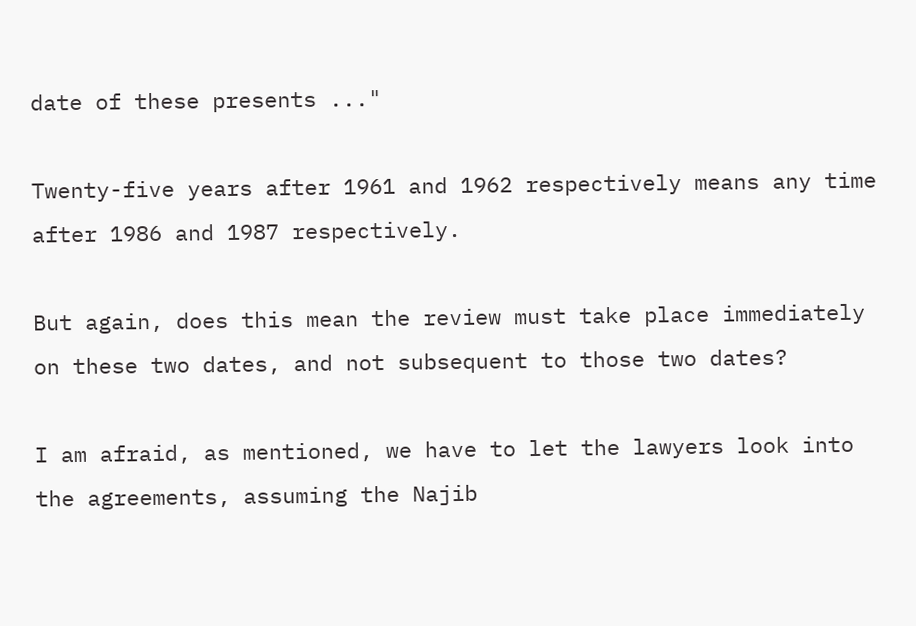date of these presents ..."

Twenty-five years after 1961 and 1962 respectively means any time after 1986 and 1987 respectively.

But again, does this mean the review must take place immediately on these two dates, and not subsequent to those two dates?

I am afraid, as mentioned, we have to let the lawyers look into the agreements, assuming the Najib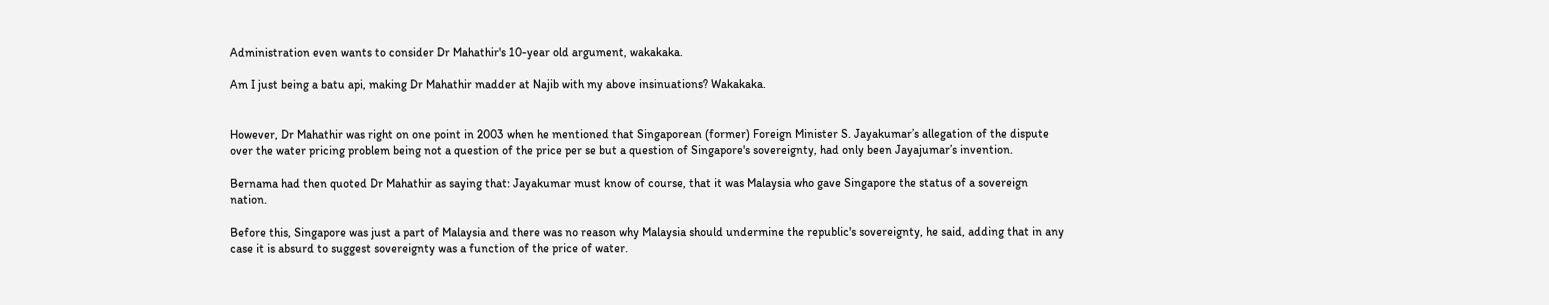Administration even wants to consider Dr Mahathir's 10-year old argument, wakakaka.

Am I just being a batu api, making Dr Mahathir madder at Najib with my above insinuations? Wakakaka.


However, Dr Mahathir was right on one point in 2003 when he mentioned that Singaporean (former) Foreign Minister S. Jayakumar’s allegation of the dispute over the water pricing problem being not a question of the price per se but a question of Singapore's sovereignty, had only been Jayajumar’s invention.

Bernama had then quoted Dr Mahathir as saying that: Jayakumar must know of course, that it was Malaysia who gave Singapore the status of a sovereign nation.

Before this, Singapore was just a part of Malaysia and there was no reason why Malaysia should undermine the republic's sovereignty, he said, adding that in any case it is absurd to suggest sovereignty was a function of the price of water.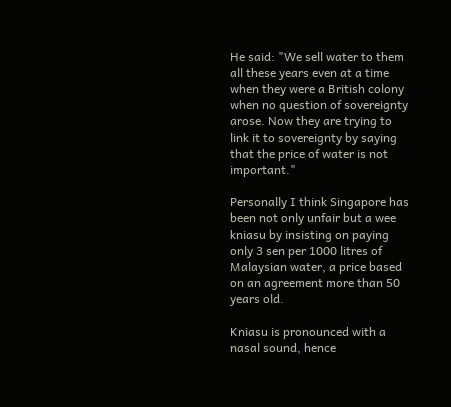He said: "We sell water to them all these years even at a time when they were a British colony when no question of sovereignty arose. Now they are trying to link it to sovereignty by saying that the price of water is not important."

Personally I think Singapore has been not only unfair but a wee kniasu by insisting on paying only 3 sen per 1000 litres of Malaysian water, a price based on an agreement more than 50 years old.

Kniasu is pronounced with a nasal sound, hence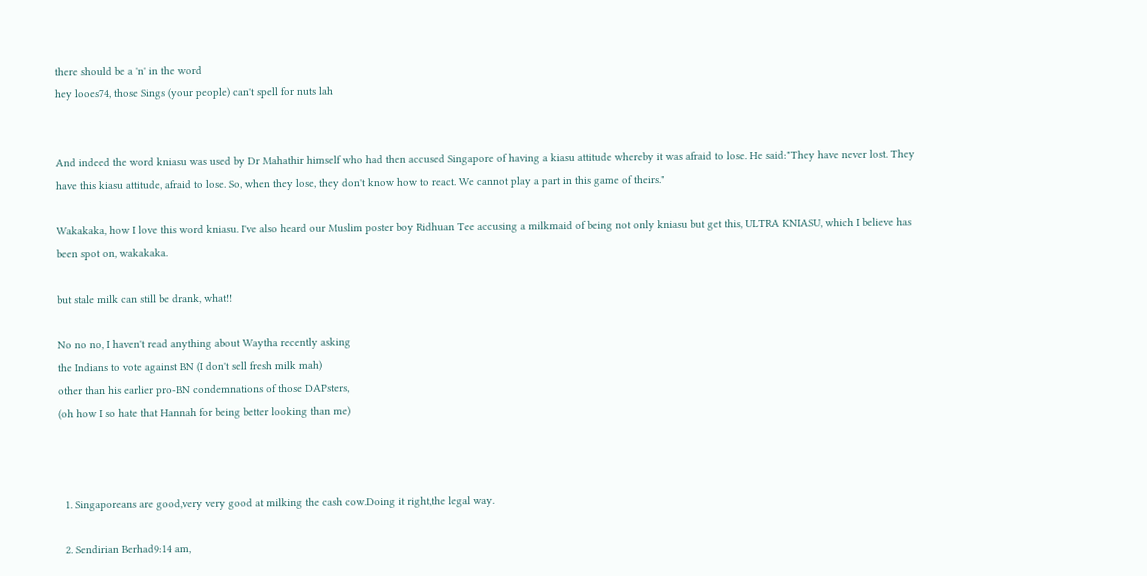there should be a 'n' in the word
hey looes74, those Sings (your people) can't spell for nuts lah


And indeed the word kniasu was used by Dr Mahathir himself who had then accused Singapore of having a kiasu attitude whereby it was afraid to lose. He said:"They have never lost. They have this kiasu attitude, afraid to lose. So, when they lose, they don't know how to react. We cannot play a part in this game of theirs."

Wakakaka, how I love this word kniasu. I've also heard our Muslim poster boy Ridhuan Tee accusing a milkmaid of being not only kniasu but get this, ULTRA KNIASU, which I believe has been spot on, wakakaka.

but stale milk can still be drank, what!!

No no no, I haven't read anything about Waytha recently asking
the Indians to vote against BN (I don't sell fresh milk mah)
other than his earlier pro-BN condemnations of those DAPsters,
(oh how I so hate that Hannah for being better looking than me)



  1. Singaporeans are good,very very good at milking the cash cow.Doing it right,the legal way.

  2. Sendirian Berhad9:14 am,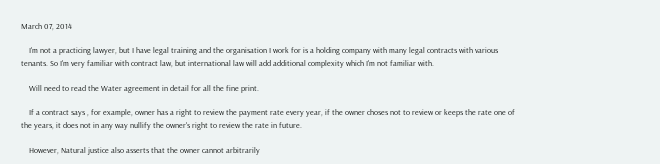March 07, 2014

    I'm not a practicing lawyer, but I have legal training and the organisation I work for is a holding company with many legal contracts with various tenants. So I'm very familiar with contract law, but international law will add additional complexity which I'm not familiar with.

    Will need to read the Water agreement in detail for all the fine print.

    If a contract says , for example, owner has a right to review the payment rate every year, if the owner choses not to review or keeps the rate one of the years, it does not in any way nullify the owner's right to review the rate in future.

    However, Natural justice also asserts that the owner cannot arbitrarily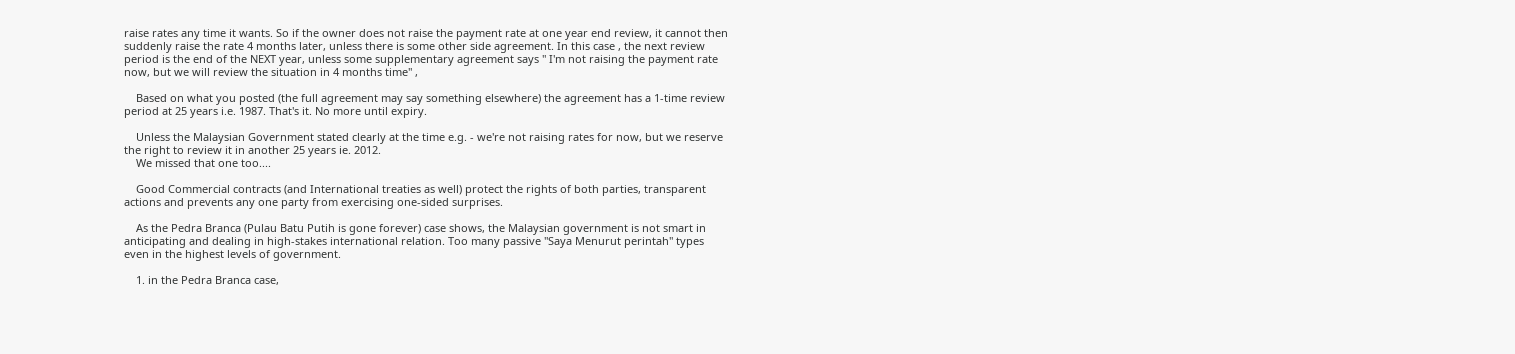raise rates any time it wants. So if the owner does not raise the payment rate at one year end review, it cannot then suddenly raise the rate 4 months later, unless there is some other side agreement. In this case , the next review period is the end of the NEXT year, unless some supplementary agreement says " I'm not raising the payment rate now, but we will review the situation in 4 months time" ,

    Based on what you posted (the full agreement may say something elsewhere) the agreement has a 1-time review period at 25 years i.e. 1987. That's it. No more until expiry.

    Unless the Malaysian Government stated clearly at the time e.g. - we're not raising rates for now, but we reserve the right to review it in another 25 years ie. 2012.
    We missed that one too....

    Good Commercial contracts (and International treaties as well) protect the rights of both parties, transparent actions and prevents any one party from exercising one-sided surprises.

    As the Pedra Branca (Pulau Batu Putih is gone forever) case shows, the Malaysian government is not smart in anticipating and dealing in high-stakes international relation. Too many passive "Saya Menurut perintah" types even in the highest levels of government.

    1. in the Pedra Branca case,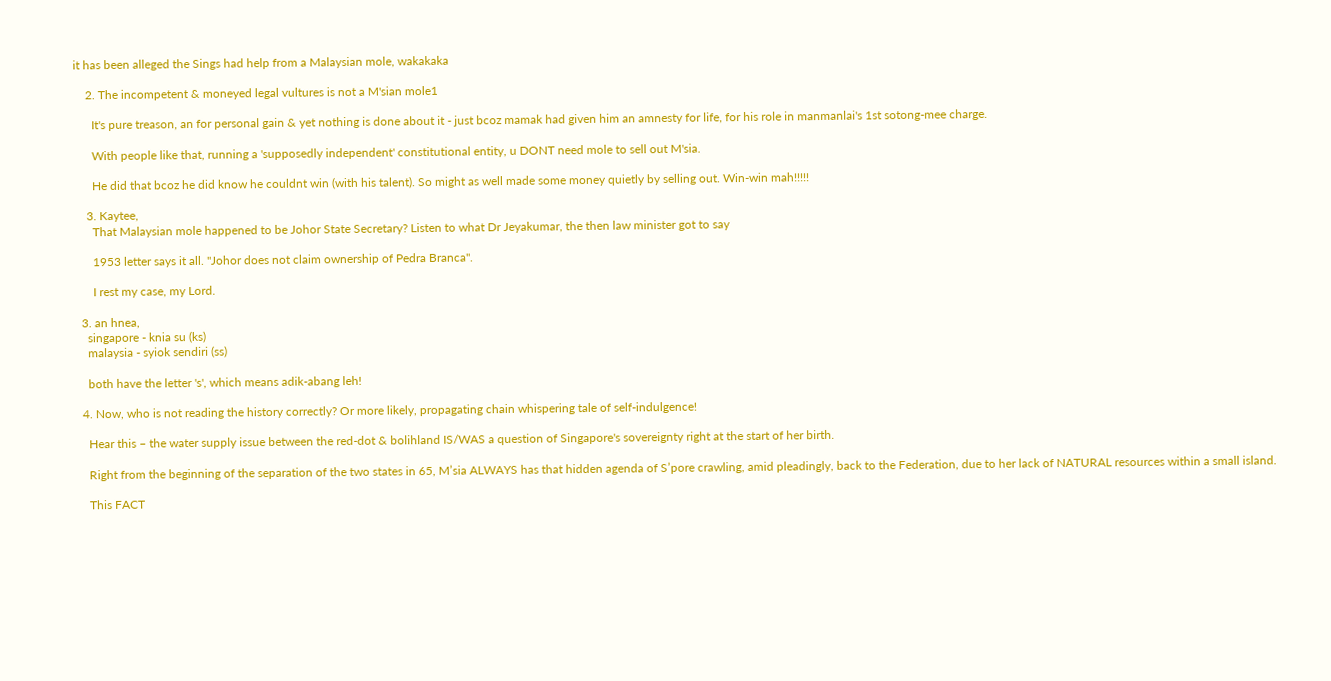it has been alleged the Sings had help from a Malaysian mole, wakakaka

    2. The incompetent & moneyed legal vultures is not a M'sian mole1

      It's pure treason, an for personal gain & yet nothing is done about it - just bcoz mamak had given him an amnesty for life, for his role in manmanlai's 1st sotong-mee charge.

      With people like that, running a 'supposedly independent' constitutional entity, u DONT need mole to sell out M'sia.

      He did that bcoz he did know he couldnt win (with his talent). So might as well made some money quietly by selling out. Win-win mah!!!!!

    3. Kaytee,
      That Malaysian mole happened to be Johor State Secretary? Listen to what Dr Jeyakumar, the then law minister got to say

      1953 letter says it all. "Johor does not claim ownership of Pedra Branca".

      I rest my case, my Lord.

  3. an hnea,
    singapore - knia su (ks)
    malaysia - syiok sendiri (ss)

    both have the letter 's', which means adik-abang leh!

  4. Now, who is not reading the history correctly? Or more likely, propagating chain whispering tale of self-indulgence!

    Hear this – the water supply issue between the red-dot & bolihland IS/WAS a question of Singapore's sovereignty right at the start of her birth.

    Right from the beginning of the separation of the two states in 65, M’sia ALWAYS has that hidden agenda of S’pore crawling, amid pleadingly, back to the Federation, due to her lack of NATURAL resources within a small island.

    This FACT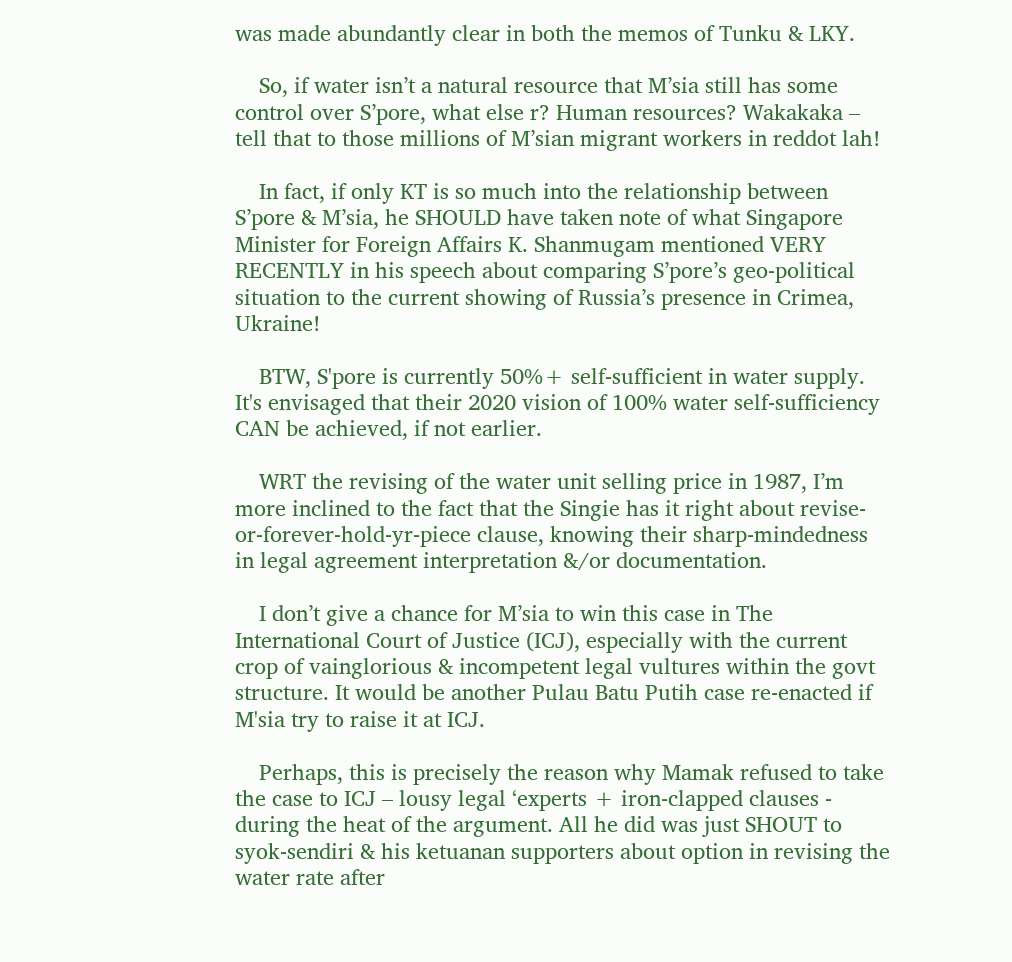was made abundantly clear in both the memos of Tunku & LKY.

    So, if water isn’t a natural resource that M’sia still has some control over S’pore, what else r? Human resources? Wakakaka – tell that to those millions of M’sian migrant workers in reddot lah!

    In fact, if only KT is so much into the relationship between S’pore & M’sia, he SHOULD have taken note of what Singapore Minister for Foreign Affairs K. Shanmugam mentioned VERY RECENTLY in his speech about comparing S’pore’s geo-political situation to the current showing of Russia’s presence in Crimea, Ukraine!

    BTW, S'pore is currently 50%+ self-sufficient in water supply. It's envisaged that their 2020 vision of 100% water self-sufficiency CAN be achieved, if not earlier.

    WRT the revising of the water unit selling price in 1987, I’m more inclined to the fact that the Singie has it right about revise-or-forever-hold-yr-piece clause, knowing their sharp-mindedness in legal agreement interpretation &/or documentation.

    I don’t give a chance for M’sia to win this case in The International Court of Justice (ICJ), especially with the current crop of vainglorious & incompetent legal vultures within the govt structure. It would be another Pulau Batu Putih case re-enacted if M'sia try to raise it at ICJ.

    Perhaps, this is precisely the reason why Mamak refused to take the case to ICJ – lousy legal ‘experts + iron-clapped clauses - during the heat of the argument. All he did was just SHOUT to syok-sendiri & his ketuanan supporters about option in revising the water rate after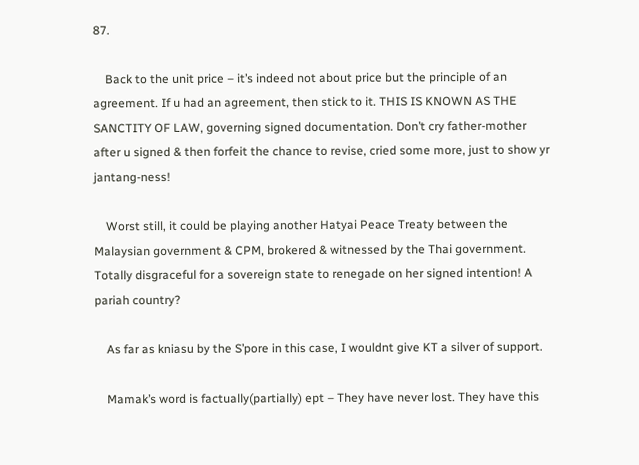87.

    Back to the unit price – it’s indeed not about price but the principle of an agreement. If u had an agreement, then stick to it. THIS IS KNOWN AS THE SANCTITY OF LAW, governing signed documentation. Don’t cry father-mother after u signed & then forfeit the chance to revise, cried some more, just to show yr jantang-ness!

    Worst still, it could be playing another Hatyai Peace Treaty between the Malaysian government & CPM, brokered & witnessed by the Thai government. Totally disgraceful for a sovereign state to renegade on her signed intention! A pariah country?

    As far as kniasu by the S’pore in this case, I wouldnt give KT a silver of support.

    Mamak’s word is factually(partially) ept – They have never lost. They have this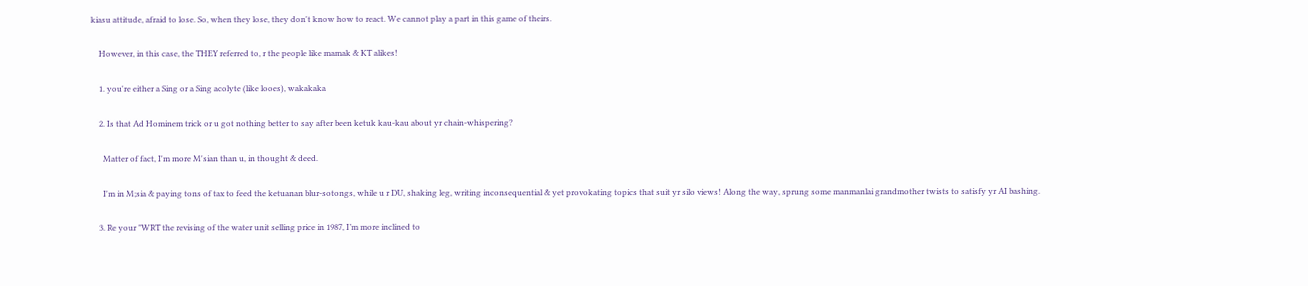kiasu attitude, afraid to lose. So, when they lose, they don't know how to react. We cannot play a part in this game of theirs.

    However, in this case, the THEY referred to, r the people like mamak & KT alikes!

    1. you're either a Sing or a Sing acolyte (like looes), wakakaka

    2. Is that Ad Hominem trick or u got nothing better to say after been ketuk kau-kau about yr chain-whispering?

      Matter of fact, I'm more M'sian than u, in thought & deed.

      I'm in M;sia & paying tons of tax to feed the ketuanan blur-sotongs, while u r DU, shaking leg, writing inconsequential & yet provokating topics that suit yr silo views! Along the way, sprung some manmanlai grandmother twists to satisfy yr AI bashing.

    3. Re your "WRT the revising of the water unit selling price in 1987, I’m more inclined to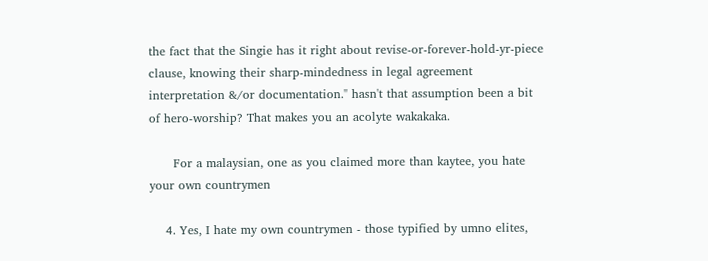the fact that the Singie has it right about revise-or-forever-hold-yr-piece clause, knowing their sharp-mindedness in legal agreement interpretation &/or documentation." hasn't that assumption been a bit of hero-worship? That makes you an acolyte wakakaka.

      For a malaysian, one as you claimed more than kaytee, you hate your own countrymen

    4. Yes, I hate my own countrymen - those typified by umno elites,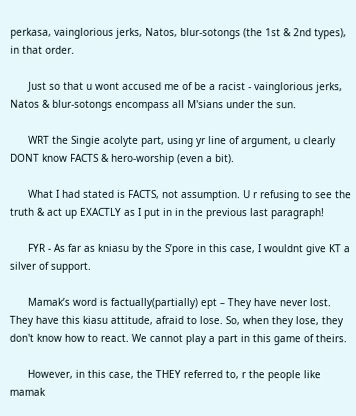perkasa, vainglorious jerks, Natos, blur-sotongs (the 1st & 2nd types), in that order.

      Just so that u wont accused me of be a racist - vainglorious jerks, Natos & blur-sotongs encompass all M'sians under the sun.

      WRT the Singie acolyte part, using yr line of argument, u clearly DONT know FACTS & hero-worship (even a bit).

      What I had stated is FACTS, not assumption. U r refusing to see the truth & act up EXACTLY as I put in in the previous last paragraph!

      FYR - As far as kniasu by the S’pore in this case, I wouldnt give KT a silver of support.

      Mamak’s word is factually(partially) ept – They have never lost. They have this kiasu attitude, afraid to lose. So, when they lose, they don't know how to react. We cannot play a part in this game of theirs.

      However, in this case, the THEY referred to, r the people like mamak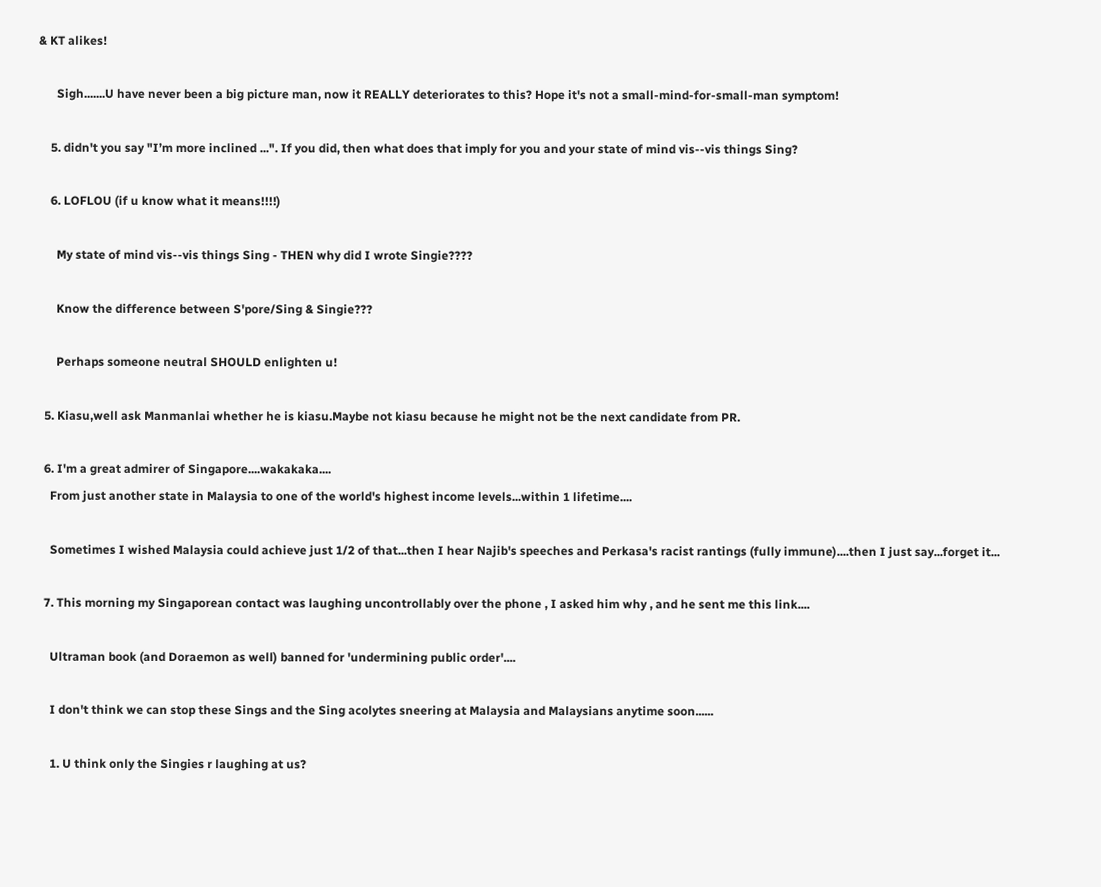& KT alikes!

      Sigh.......U have never been a big picture man, now it REALLY deteriorates to this? Hope it's not a small-mind-for-small-man symptom!

    5. didn't you say "I’m more inclined ...". If you did, then what does that imply for you and your state of mind vis--vis things Sing?

    6. LOFLOU (if u know what it means!!!!)

      My state of mind vis--vis things Sing - THEN why did I wrote Singie????

      Know the difference between S'pore/Sing & Singie???

      Perhaps someone neutral SHOULD enlighten u!

  5. Kiasu,well ask Manmanlai whether he is kiasu.Maybe not kiasu because he might not be the next candidate from PR.

  6. I'm a great admirer of Singapore....wakakaka....
    From just another state in Malaysia to one of the world's highest income levels...within 1 lifetime....

    Sometimes I wished Malaysia could achieve just 1/2 of that...then I hear Najib's speeches and Perkasa's racist rantings (fully immune)....then I just say...forget it...

  7. This morning my Singaporean contact was laughing uncontrollably over the phone , I asked him why , and he sent me this link....

    Ultraman book (and Doraemon as well) banned for 'undermining public order'....

    I don't think we can stop these Sings and the Sing acolytes sneering at Malaysia and Malaysians anytime soon......

    1. U think only the Singies r laughing at us?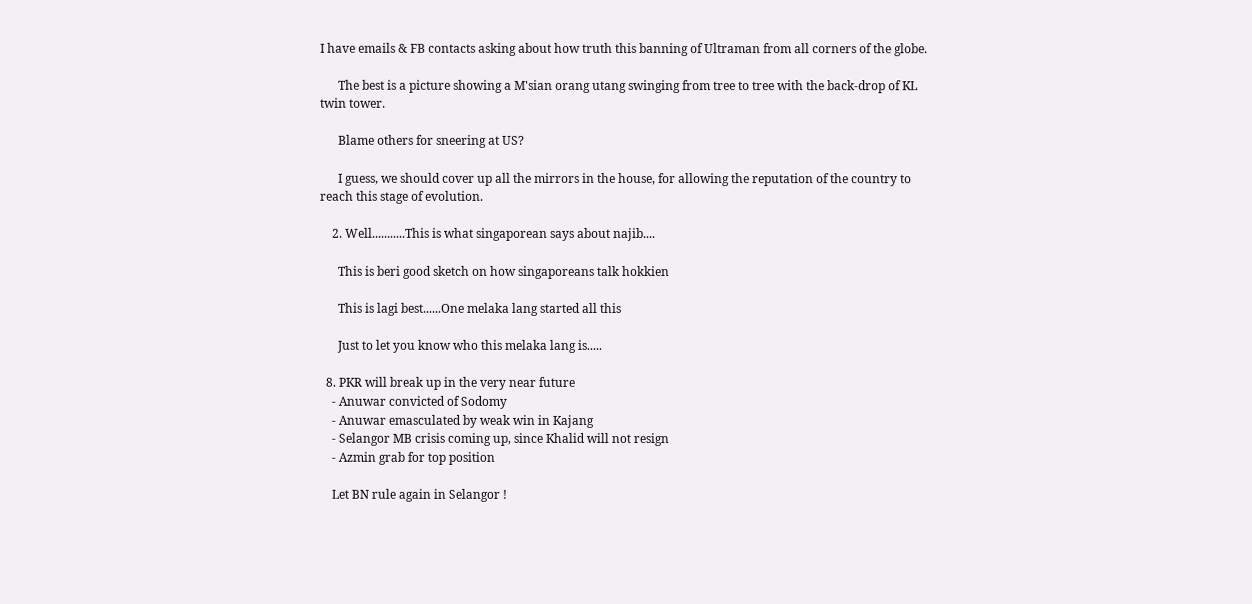I have emails & FB contacts asking about how truth this banning of Ultraman from all corners of the globe.

      The best is a picture showing a M'sian orang utang swinging from tree to tree with the back-drop of KL twin tower.

      Blame others for sneering at US?

      I guess, we should cover up all the mirrors in the house, for allowing the reputation of the country to reach this stage of evolution.

    2. Well...........This is what singaporean says about najib....

      This is beri good sketch on how singaporeans talk hokkien

      This is lagi best......One melaka lang started all this

      Just to let you know who this melaka lang is.....

  8. PKR will break up in the very near future
    - Anuwar convicted of Sodomy
    - Anuwar emasculated by weak win in Kajang
    - Selangor MB crisis coming up, since Khalid will not resign
    - Azmin grab for top position

    Let BN rule again in Selangor !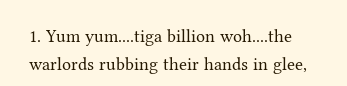1. Yum yum....tiga billion woh....the warlords rubbing their hands in glee,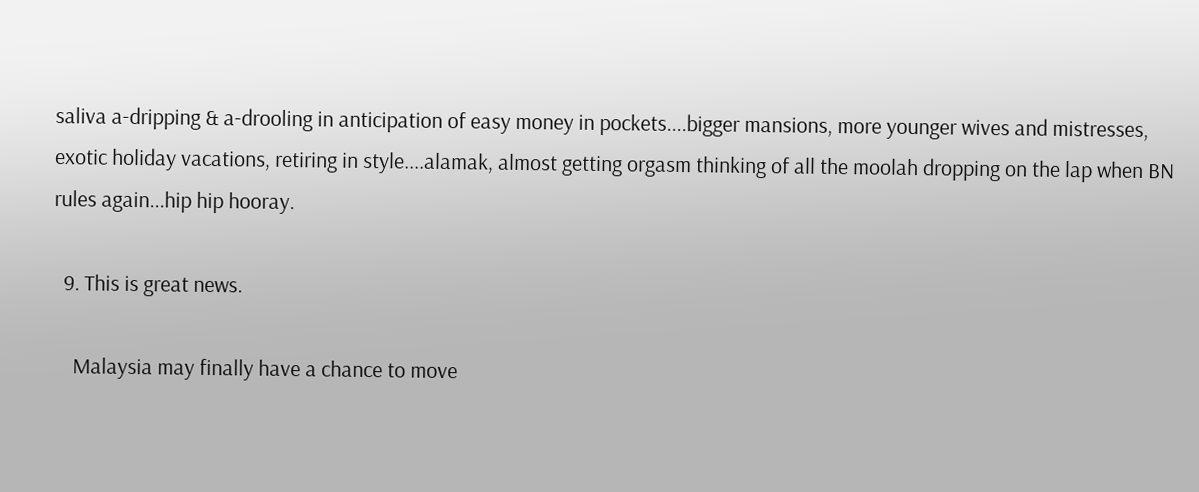saliva a-dripping & a-drooling in anticipation of easy money in pockets....bigger mansions, more younger wives and mistresses, exotic holiday vacations, retiring in style....alamak, almost getting orgasm thinking of all the moolah dropping on the lap when BN rules again...hip hip hooray.

  9. This is great news.

    Malaysia may finally have a chance to move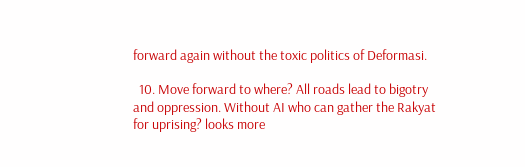forward again without the toxic politics of Deformasi.

  10. Move forward to where? All roads lead to bigotry and oppression. Without AI who can gather the Rakyat for uprising? looks more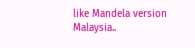like Mandela version Malaysia..